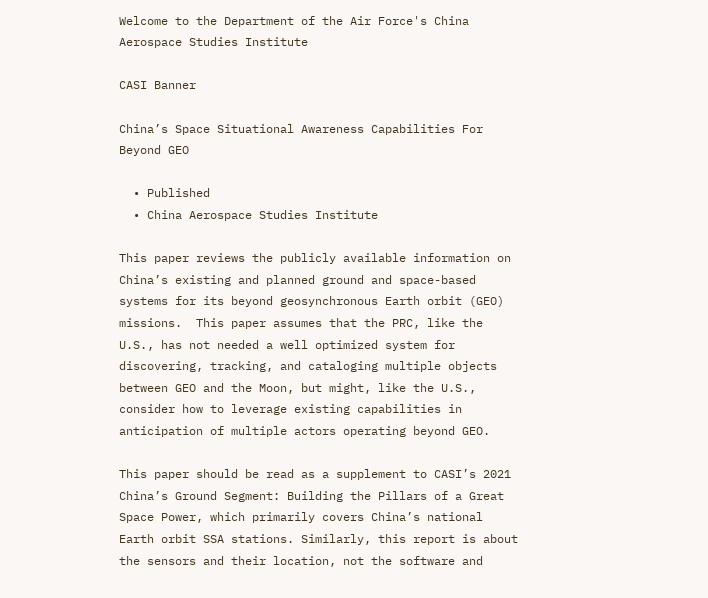Welcome to the Department of the Air Force's China Aerospace Studies Institute

CASI Banner

China’s Space Situational Awareness Capabilities For Beyond GEO

  • Published
  • China Aerospace Studies Institute

This paper reviews the publicly available information on China’s existing and planned ground and space-based systems for its beyond geosynchronous Earth orbit (GEO) missions.  This paper assumes that the PRC, like the U.S., has not needed a well optimized system for discovering, tracking, and cataloging multiple objects between GEO and the Moon, but might, like the U.S., consider how to leverage existing capabilities in anticipation of multiple actors operating beyond GEO.

This paper should be read as a supplement to CASI’s 2021 China’s Ground Segment: Building the Pillars of a Great Space Power, which primarily covers China’s national Earth orbit SSA stations. Similarly, this report is about the sensors and their location, not the software and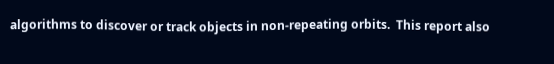algorithms to discover or track objects in non-repeating orbits.  This report also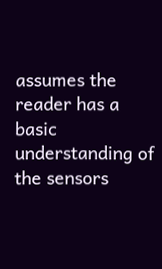assumes the reader has a basic understanding of the sensors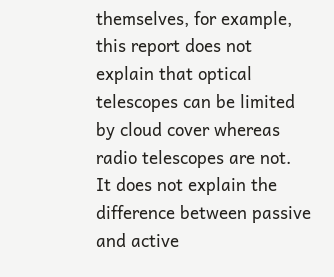themselves, for example, this report does not explain that optical telescopes can be limited by cloud cover whereas radio telescopes are not.  It does not explain the difference between passive and active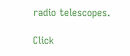radio telescopes.

Click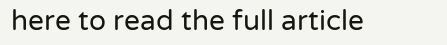here to read the full article